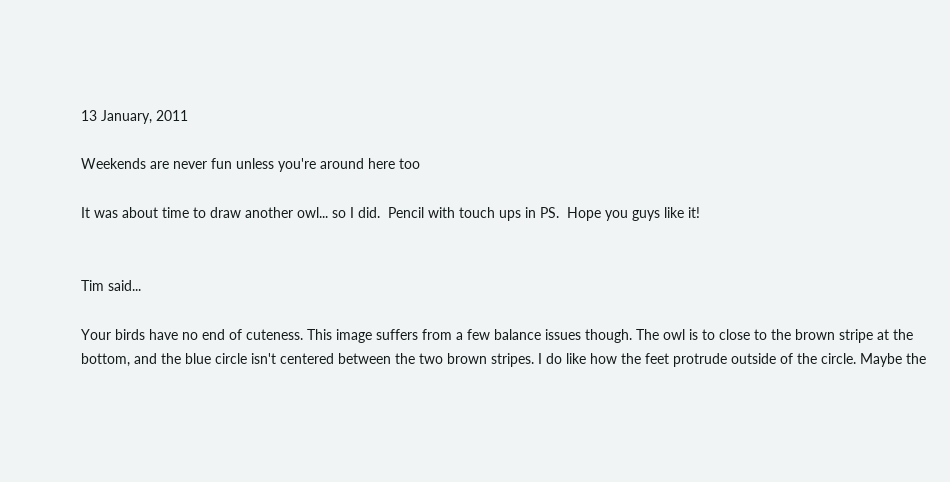13 January, 2011

Weekends are never fun unless you're around here too

It was about time to draw another owl... so I did.  Pencil with touch ups in PS.  Hope you guys like it!


Tim said...

Your birds have no end of cuteness. This image suffers from a few balance issues though. The owl is to close to the brown stripe at the bottom, and the blue circle isn't centered between the two brown stripes. I do like how the feet protrude outside of the circle. Maybe the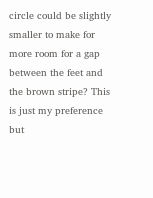circle could be slightly smaller to make for more room for a gap between the feet and the brown stripe? This is just my preference but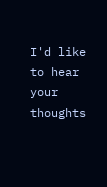I'd like to hear your thoughts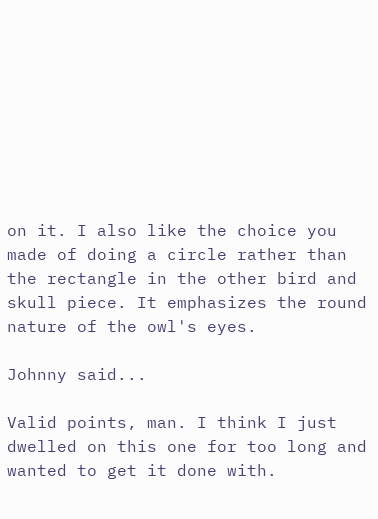on it. I also like the choice you made of doing a circle rather than the rectangle in the other bird and skull piece. It emphasizes the round nature of the owl's eyes.

Johnny said...

Valid points, man. I think I just dwelled on this one for too long and wanted to get it done with.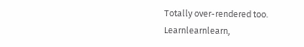Totally over-rendered too. Learnlearnlearn,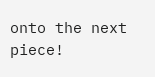onto the next piece!